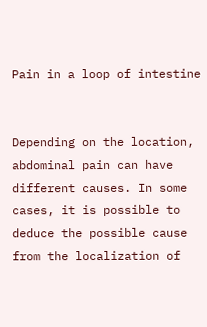Pain in a loop of intestine


Depending on the location, abdominal pain can have different causes. In some cases, it is possible to deduce the possible cause from the localization of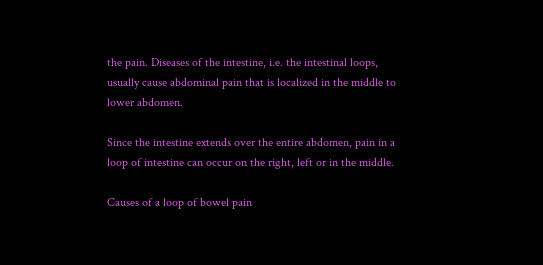the pain. Diseases of the intestine, i.e. the intestinal loops, usually cause abdominal pain that is localized in the middle to lower abdomen.

Since the intestine extends over the entire abdomen, pain in a loop of intestine can occur on the right, left or in the middle.

Causes of a loop of bowel pain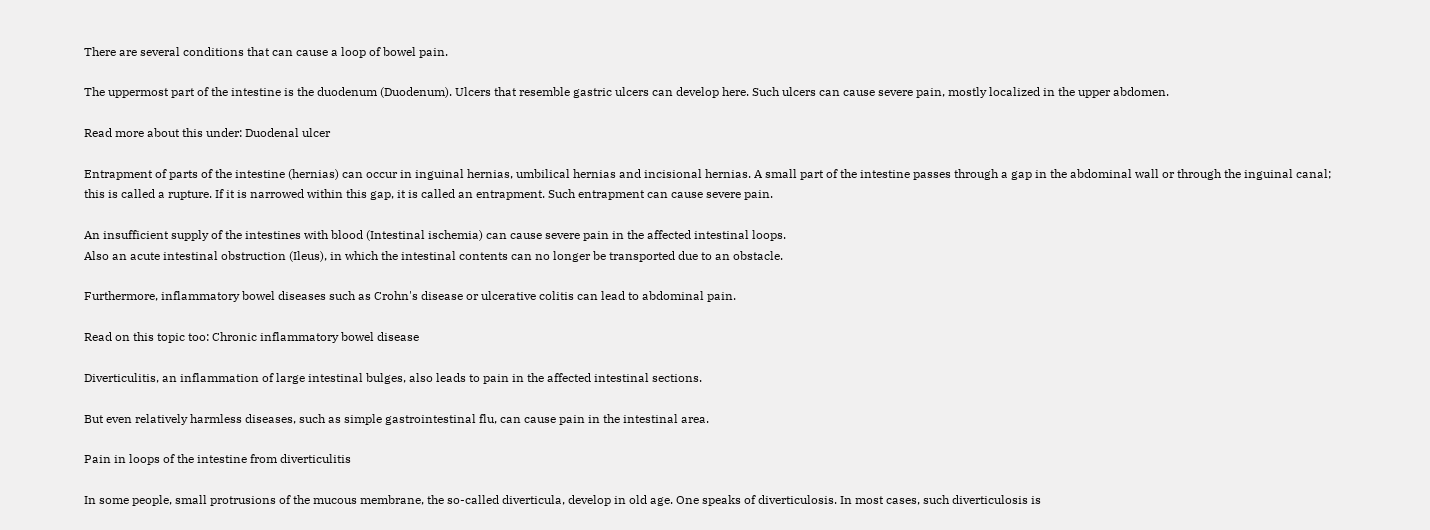There are several conditions that can cause a loop of bowel pain.

The uppermost part of the intestine is the duodenum (Duodenum). Ulcers that resemble gastric ulcers can develop here. Such ulcers can cause severe pain, mostly localized in the upper abdomen.

Read more about this under: Duodenal ulcer

Entrapment of parts of the intestine (hernias) can occur in inguinal hernias, umbilical hernias and incisional hernias. A small part of the intestine passes through a gap in the abdominal wall or through the inguinal canal; this is called a rupture. If it is narrowed within this gap, it is called an entrapment. Such entrapment can cause severe pain.

An insufficient supply of the intestines with blood (Intestinal ischemia) can cause severe pain in the affected intestinal loops.
Also an acute intestinal obstruction (Ileus), in which the intestinal contents can no longer be transported due to an obstacle.

Furthermore, inflammatory bowel diseases such as Crohn's disease or ulcerative colitis can lead to abdominal pain.

Read on this topic too: Chronic inflammatory bowel disease

Diverticulitis, an inflammation of large intestinal bulges, also leads to pain in the affected intestinal sections.

But even relatively harmless diseases, such as simple gastrointestinal flu, can cause pain in the intestinal area.

Pain in loops of the intestine from diverticulitis

In some people, small protrusions of the mucous membrane, the so-called diverticula, develop in old age. One speaks of diverticulosis. In most cases, such diverticulosis is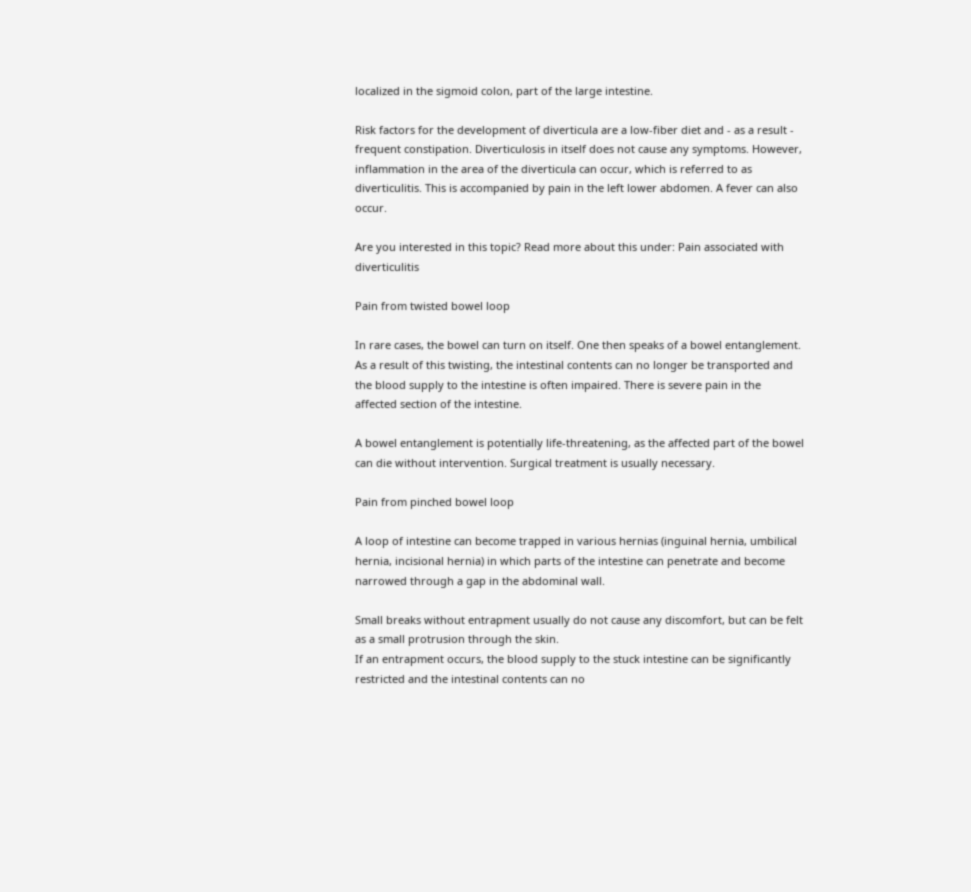localized in the sigmoid colon, part of the large intestine.

Risk factors for the development of diverticula are a low-fiber diet and - as a result - frequent constipation. Diverticulosis in itself does not cause any symptoms. However, inflammation in the area of the diverticula can occur, which is referred to as diverticulitis. This is accompanied by pain in the left lower abdomen. A fever can also occur.

Are you interested in this topic? Read more about this under: Pain associated with diverticulitis

Pain from twisted bowel loop

In rare cases, the bowel can turn on itself. One then speaks of a bowel entanglement. As a result of this twisting, the intestinal contents can no longer be transported and the blood supply to the intestine is often impaired. There is severe pain in the affected section of the intestine.

A bowel entanglement is potentially life-threatening, as the affected part of the bowel can die without intervention. Surgical treatment is usually necessary.

Pain from pinched bowel loop

A loop of intestine can become trapped in various hernias (inguinal hernia, umbilical hernia, incisional hernia) in which parts of the intestine can penetrate and become narrowed through a gap in the abdominal wall.

Small breaks without entrapment usually do not cause any discomfort, but can be felt as a small protrusion through the skin.
If an entrapment occurs, the blood supply to the stuck intestine can be significantly restricted and the intestinal contents can no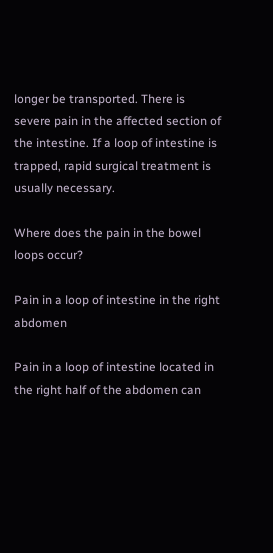longer be transported. There is severe pain in the affected section of the intestine. If a loop of intestine is trapped, rapid surgical treatment is usually necessary.

Where does the pain in the bowel loops occur?

Pain in a loop of intestine in the right abdomen

Pain in a loop of intestine located in the right half of the abdomen can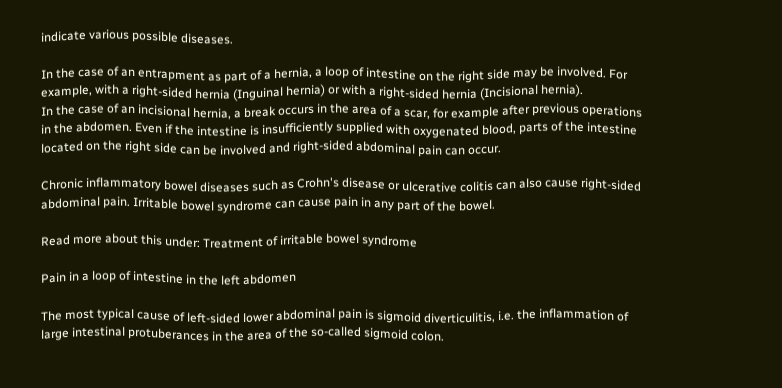indicate various possible diseases.

In the case of an entrapment as part of a hernia, a loop of intestine on the right side may be involved. For example, with a right-sided hernia (Inguinal hernia) or with a right-sided hernia (Incisional hernia).
In the case of an incisional hernia, a break occurs in the area of a scar, for example after previous operations in the abdomen. Even if the intestine is insufficiently supplied with oxygenated blood, parts of the intestine located on the right side can be involved and right-sided abdominal pain can occur.

Chronic inflammatory bowel diseases such as Crohn's disease or ulcerative colitis can also cause right-sided abdominal pain. Irritable bowel syndrome can cause pain in any part of the bowel.

Read more about this under: Treatment of irritable bowel syndrome

Pain in a loop of intestine in the left abdomen

The most typical cause of left-sided lower abdominal pain is sigmoid diverticulitis, i.e. the inflammation of large intestinal protuberances in the area of the so-called sigmoid colon.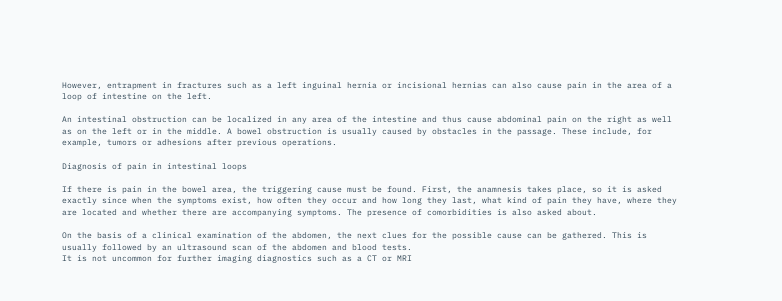However, entrapment in fractures such as a left inguinal hernia or incisional hernias can also cause pain in the area of a loop of intestine on the left.

An intestinal obstruction can be localized in any area of the intestine and thus cause abdominal pain on the right as well as on the left or in the middle. A bowel obstruction is usually caused by obstacles in the passage. These include, for example, tumors or adhesions after previous operations.

Diagnosis of pain in intestinal loops

If there is pain in the bowel area, the triggering cause must be found. First, the anamnesis takes place, so it is asked exactly since when the symptoms exist, how often they occur and how long they last, what kind of pain they have, where they are located and whether there are accompanying symptoms. The presence of comorbidities is also asked about.

On the basis of a clinical examination of the abdomen, the next clues for the possible cause can be gathered. This is usually followed by an ultrasound scan of the abdomen and blood tests.
It is not uncommon for further imaging diagnostics such as a CT or MRI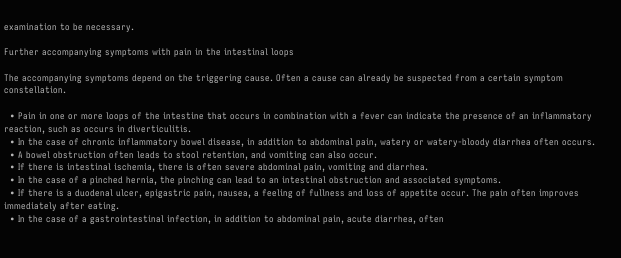examination to be necessary.

Further accompanying symptoms with pain in the intestinal loops

The accompanying symptoms depend on the triggering cause. Often a cause can already be suspected from a certain symptom constellation.

  • Pain in one or more loops of the intestine that occurs in combination with a fever can indicate the presence of an inflammatory reaction, such as occurs in diverticulitis.
  • In the case of chronic inflammatory bowel disease, in addition to abdominal pain, watery or watery-bloody diarrhea often occurs.
  • A bowel obstruction often leads to stool retention, and vomiting can also occur.
  • If there is intestinal ischemia, there is often severe abdominal pain, vomiting and diarrhea.
  • In the case of a pinched hernia, the pinching can lead to an intestinal obstruction and associated symptoms.
  • If there is a duodenal ulcer, epigastric pain, nausea, a feeling of fullness and loss of appetite occur. The pain often improves immediately after eating.
  • In the case of a gastrointestinal infection, in addition to abdominal pain, acute diarrhea, often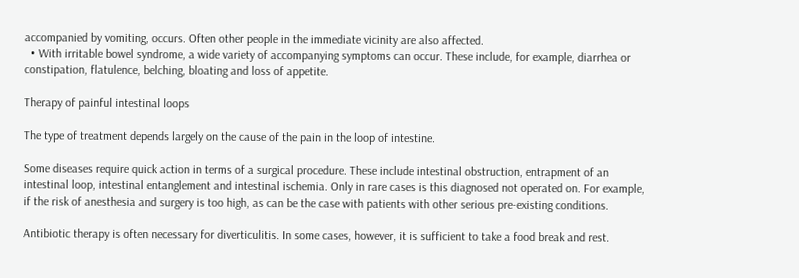accompanied by vomiting, occurs. Often other people in the immediate vicinity are also affected.
  • With irritable bowel syndrome, a wide variety of accompanying symptoms can occur. These include, for example, diarrhea or constipation, flatulence, belching, bloating and loss of appetite.

Therapy of painful intestinal loops

The type of treatment depends largely on the cause of the pain in the loop of intestine.

Some diseases require quick action in terms of a surgical procedure. These include intestinal obstruction, entrapment of an intestinal loop, intestinal entanglement and intestinal ischemia. Only in rare cases is this diagnosed not operated on. For example, if the risk of anesthesia and surgery is too high, as can be the case with patients with other serious pre-existing conditions.

Antibiotic therapy is often necessary for diverticulitis. In some cases, however, it is sufficient to take a food break and rest.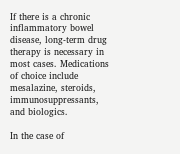If there is a chronic inflammatory bowel disease, long-term drug therapy is necessary in most cases. Medications of choice include mesalazine, steroids, immunosuppressants, and biologics.

In the case of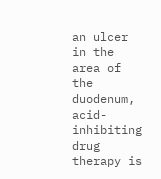an ulcer in the area of the duodenum, acid-inhibiting drug therapy is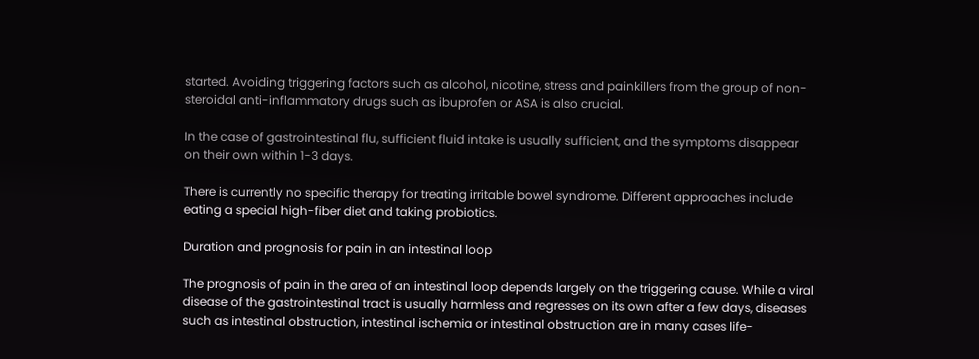started. Avoiding triggering factors such as alcohol, nicotine, stress and painkillers from the group of non-steroidal anti-inflammatory drugs such as ibuprofen or ASA is also crucial.

In the case of gastrointestinal flu, sufficient fluid intake is usually sufficient, and the symptoms disappear on their own within 1-3 days.

There is currently no specific therapy for treating irritable bowel syndrome. Different approaches include eating a special high-fiber diet and taking probiotics.

Duration and prognosis for pain in an intestinal loop

The prognosis of pain in the area of an intestinal loop depends largely on the triggering cause. While a viral disease of the gastrointestinal tract is usually harmless and regresses on its own after a few days, diseases such as intestinal obstruction, intestinal ischemia or intestinal obstruction are in many cases life-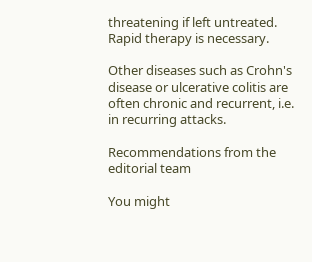threatening if left untreated.
Rapid therapy is necessary.

Other diseases such as Crohn's disease or ulcerative colitis are often chronic and recurrent, i.e. in recurring attacks.

Recommendations from the editorial team

You might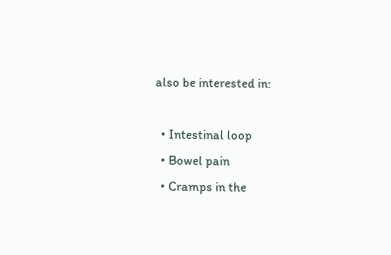also be interested in:

  • Intestinal loop
  • Bowel pain
  • Cramps in the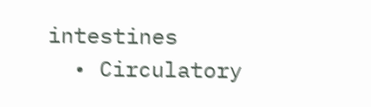intestines
  • Circulatory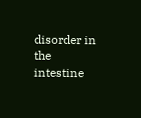disorder in the intestine